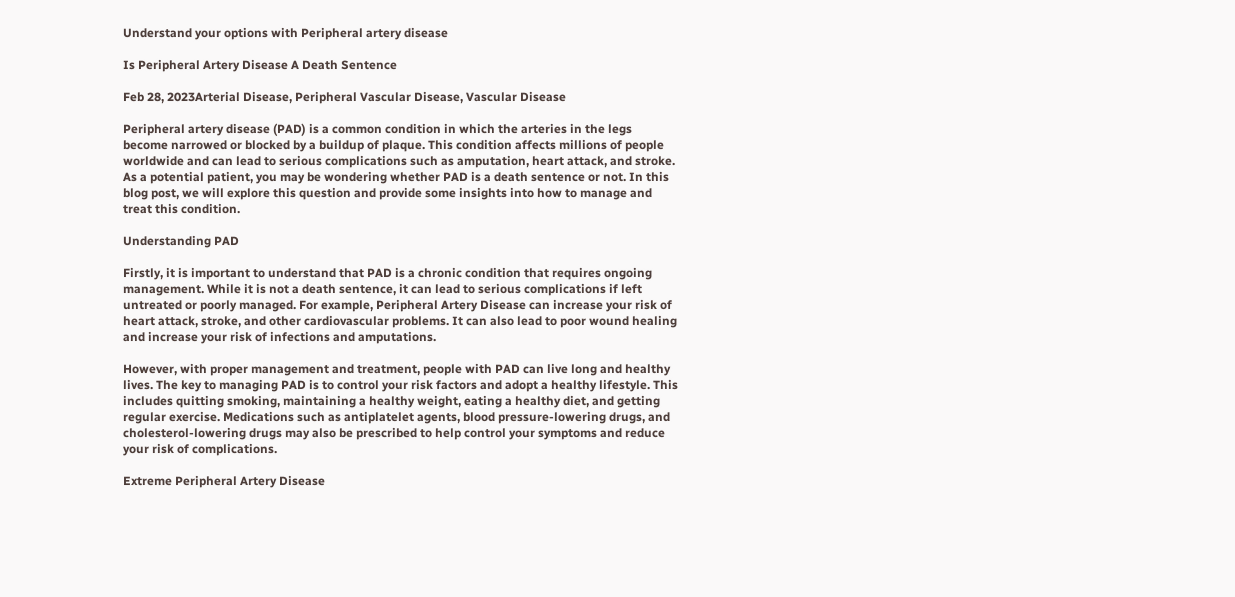Understand your options with Peripheral artery disease

Is Peripheral Artery Disease A Death Sentence

Feb 28, 2023Arterial Disease, Peripheral Vascular Disease, Vascular Disease

Peripheral artery disease (PAD) is a common condition in which the arteries in the legs become narrowed or blocked by a buildup of plaque. This condition affects millions of people worldwide and can lead to serious complications such as amputation, heart attack, and stroke. As a potential patient, you may be wondering whether PAD is a death sentence or not. In this blog post, we will explore this question and provide some insights into how to manage and treat this condition.

Understanding PAD

Firstly, it is important to understand that PAD is a chronic condition that requires ongoing management. While it is not a death sentence, it can lead to serious complications if left untreated or poorly managed. For example, Peripheral Artery Disease can increase your risk of heart attack, stroke, and other cardiovascular problems. It can also lead to poor wound healing and increase your risk of infections and amputations.

However, with proper management and treatment, people with PAD can live long and healthy lives. The key to managing PAD is to control your risk factors and adopt a healthy lifestyle. This includes quitting smoking, maintaining a healthy weight, eating a healthy diet, and getting regular exercise. Medications such as antiplatelet agents, blood pressure-lowering drugs, and cholesterol-lowering drugs may also be prescribed to help control your symptoms and reduce your risk of complications.

Extreme Peripheral Artery Disease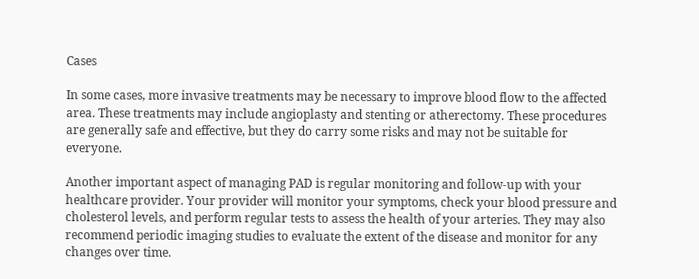Cases

In some cases, more invasive treatments may be necessary to improve blood flow to the affected area. These treatments may include angioplasty and stenting or atherectomy. These procedures are generally safe and effective, but they do carry some risks and may not be suitable for everyone.

Another important aspect of managing PAD is regular monitoring and follow-up with your healthcare provider. Your provider will monitor your symptoms, check your blood pressure and cholesterol levels, and perform regular tests to assess the health of your arteries. They may also recommend periodic imaging studies to evaluate the extent of the disease and monitor for any changes over time.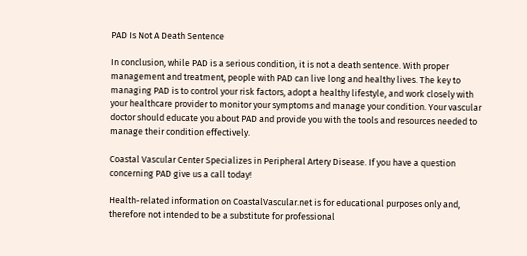PAD Is Not A Death Sentence

In conclusion, while PAD is a serious condition, it is not a death sentence. With proper management and treatment, people with PAD can live long and healthy lives. The key to managing PAD is to control your risk factors, adopt a healthy lifestyle, and work closely with your healthcare provider to monitor your symptoms and manage your condition. Your vascular doctor should educate you about PAD and provide you with the tools and resources needed to manage their condition effectively.

Coastal Vascular Center Specializes in Peripheral Artery Disease. If you have a question concerning PAD give us a call today!

Health-related information on CoastalVascular.net is for educational purposes only and, therefore not intended to be a substitute for professional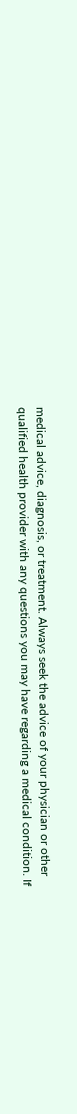medical advice, diagnosis, or treatment. Always seek the advice of your physician or other qualified health provider with any questions you may have regarding a medical condition. If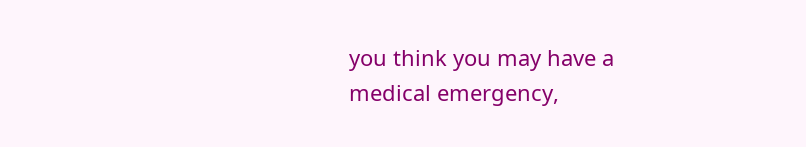you think you may have a medical emergency,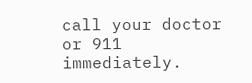call your doctor or 911 immediately.